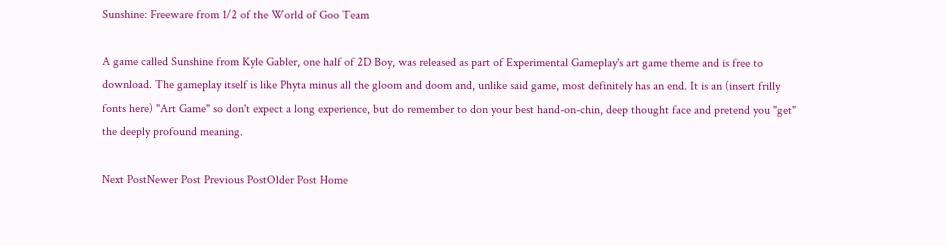Sunshine: Freeware from 1/2 of the World of Goo Team

A game called Sunshine from Kyle Gabler, one half of 2D Boy, was released as part of Experimental Gameplay's art game theme and is free to download. The gameplay itself is like Phyta minus all the gloom and doom and, unlike said game, most definitely has an end. It is an (insert frilly fonts here) "Art Game" so don't expect a long experience, but do remember to don your best hand-on-chin, deep thought face and pretend you "get" the deeply profound meaning.

Next PostNewer Post Previous PostOlder Post Home